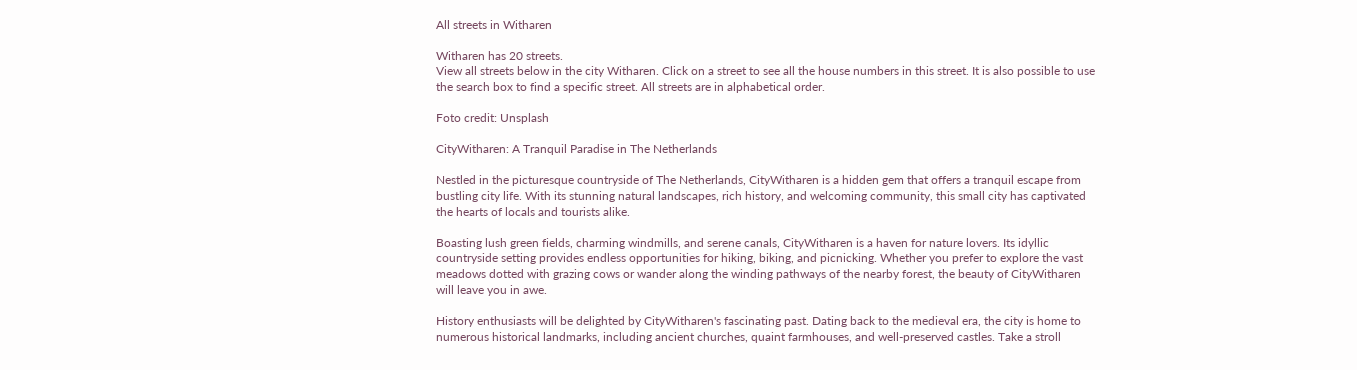All streets in Witharen

Witharen has 20 streets.
View all streets below in the city Witharen. Click on a street to see all the house numbers in this street. It is also possible to use the search box to find a specific street. All streets are in alphabetical order.

Foto credit: Unsplash

CityWitharen: A Tranquil Paradise in The Netherlands

Nestled in the picturesque countryside of The Netherlands, CityWitharen is a hidden gem that offers a tranquil escape from bustling city life. With its stunning natural landscapes, rich history, and welcoming community, this small city has captivated the hearts of locals and tourists alike.

Boasting lush green fields, charming windmills, and serene canals, CityWitharen is a haven for nature lovers. Its idyllic countryside setting provides endless opportunities for hiking, biking, and picnicking. Whether you prefer to explore the vast meadows dotted with grazing cows or wander along the winding pathways of the nearby forest, the beauty of CityWitharen will leave you in awe.

History enthusiasts will be delighted by CityWitharen's fascinating past. Dating back to the medieval era, the city is home to numerous historical landmarks, including ancient churches, quaint farmhouses, and well-preserved castles. Take a stroll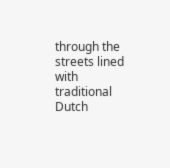through the streets lined with traditional Dutch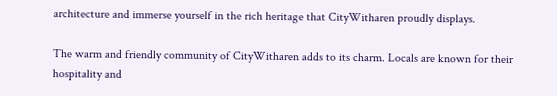architecture and immerse yourself in the rich heritage that CityWitharen proudly displays.

The warm and friendly community of CityWitharen adds to its charm. Locals are known for their hospitality and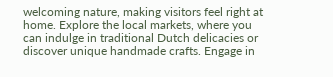welcoming nature, making visitors feel right at home. Explore the local markets, where you can indulge in traditional Dutch delicacies or discover unique handmade crafts. Engage in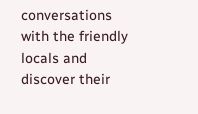conversations with the friendly locals and discover their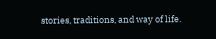stories, traditions, and way of life.